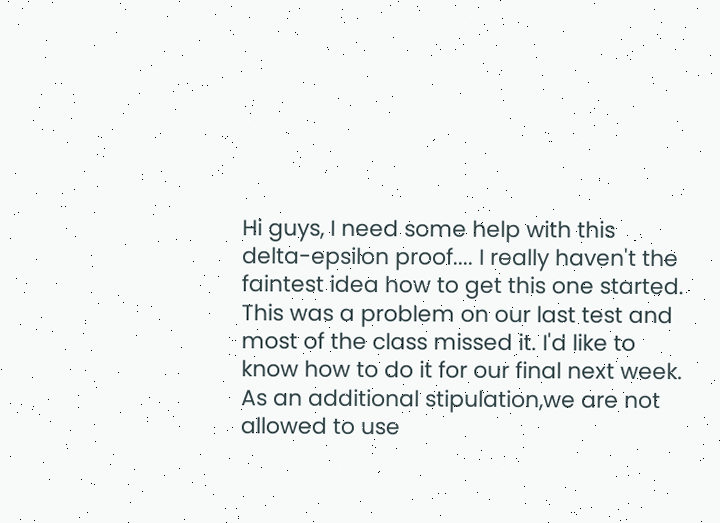Hi guys, I need some help with this delta-epsilon proof.... I really haven't the faintest idea how to get this one started. This was a problem on our last test and most of the class missed it. I'd like to know how to do it for our final next week. As an additional stipulation,we are not allowed to use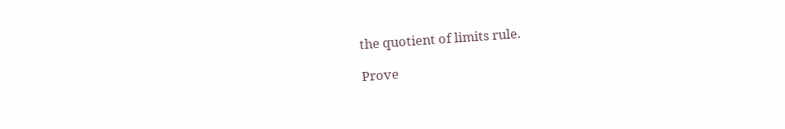the quotient of limits rule.

Prove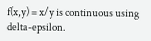f(x,y) = x/y is continuous using delta-epsilon.